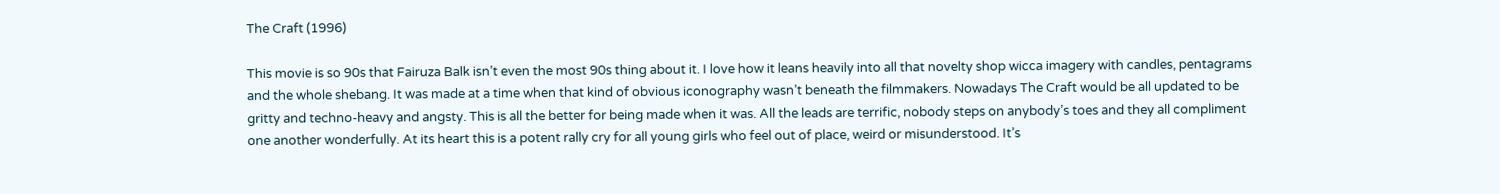The Craft (1996)

This movie is so 90s that Fairuza Balk isn’t even the most 90s thing about it. I love how it leans heavily into all that novelty shop wicca imagery with candles, pentagrams and the whole shebang. It was made at a time when that kind of obvious iconography wasn’t beneath the filmmakers. Nowadays The Craft would be all updated to be gritty and techno-heavy and angsty. This is all the better for being made when it was. All the leads are terrific, nobody steps on anybody’s toes and they all compliment one another wonderfully. At its heart this is a potent rally cry for all young girls who feel out of place, weird or misunderstood. It’s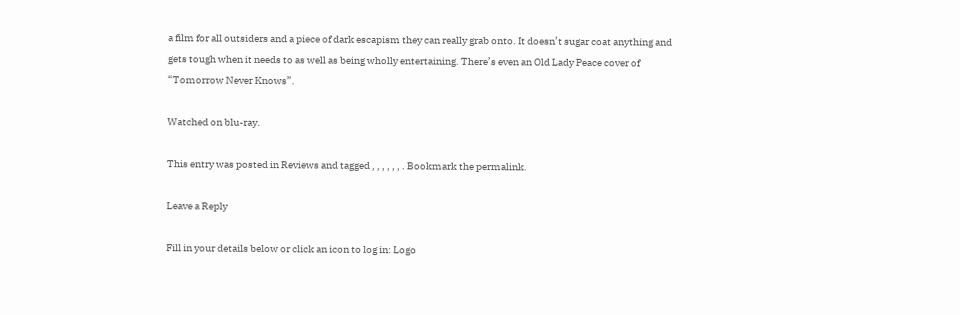a film for all outsiders and a piece of dark escapism they can really grab onto. It doesn’t sugar coat anything and gets tough when it needs to as well as being wholly entertaining. There’s even an Old Lady Peace cover of “Tomorrow Never Knows”.

Watched on blu-ray.

This entry was posted in Reviews and tagged , , , , , , . Bookmark the permalink.

Leave a Reply

Fill in your details below or click an icon to log in: Logo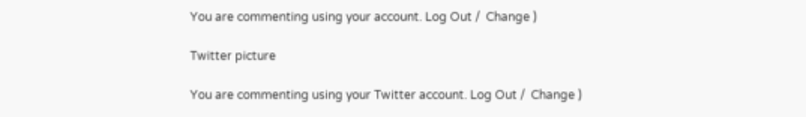You are commenting using your account. Log Out /  Change )

Twitter picture

You are commenting using your Twitter account. Log Out /  Change )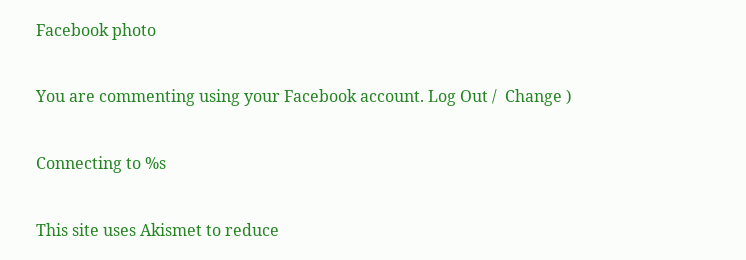Facebook photo

You are commenting using your Facebook account. Log Out /  Change )

Connecting to %s

This site uses Akismet to reduce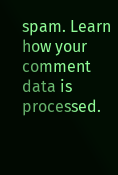spam. Learn how your comment data is processed.